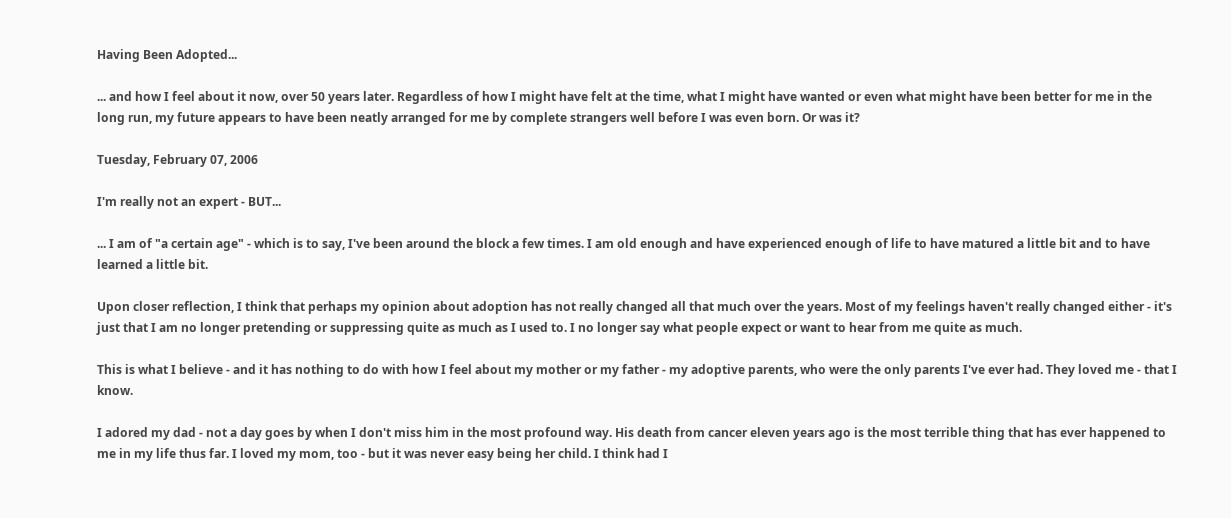Having Been Adopted...

... and how I feel about it now, over 50 years later. Regardless of how I might have felt at the time, what I might have wanted or even what might have been better for me in the long run, my future appears to have been neatly arranged for me by complete strangers well before I was even born. Or was it?

Tuesday, February 07, 2006

I'm really not an expert - BUT...

... I am of "a certain age" - which is to say, I've been around the block a few times. I am old enough and have experienced enough of life to have matured a little bit and to have learned a little bit.

Upon closer reflection, I think that perhaps my opinion about adoption has not really changed all that much over the years. Most of my feelings haven't really changed either - it's just that I am no longer pretending or suppressing quite as much as I used to. I no longer say what people expect or want to hear from me quite as much.

This is what I believe - and it has nothing to do with how I feel about my mother or my father - my adoptive parents, who were the only parents I've ever had. They loved me - that I know.

I adored my dad - not a day goes by when I don't miss him in the most profound way. His death from cancer eleven years ago is the most terrible thing that has ever happened to me in my life thus far. I loved my mom, too - but it was never easy being her child. I think had I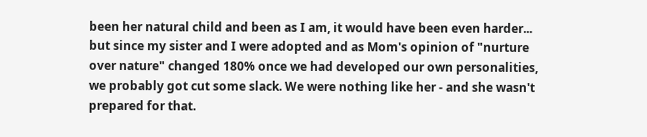been her natural child and been as I am, it would have been even harder... but since my sister and I were adopted and as Mom's opinion of "nurture over nature" changed 180% once we had developed our own personalities, we probably got cut some slack. We were nothing like her - and she wasn't prepared for that.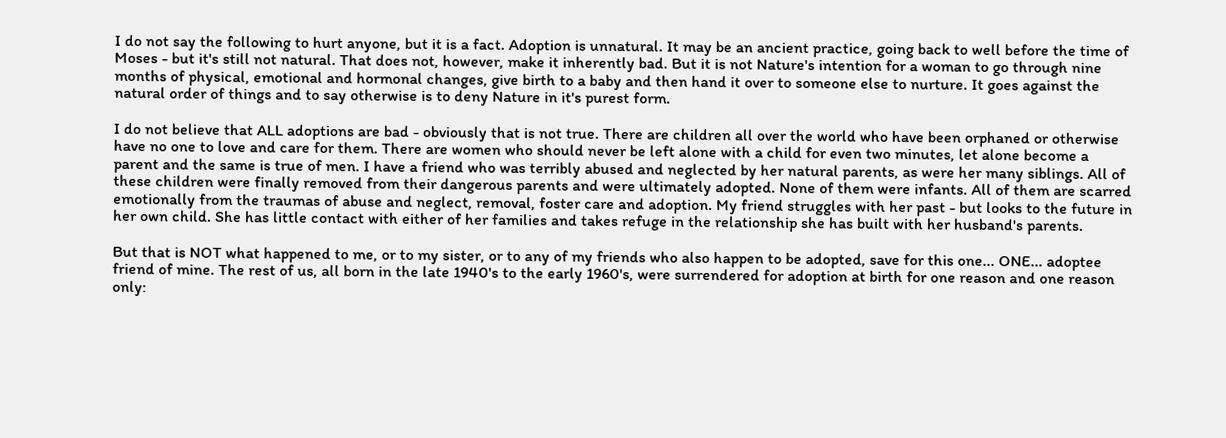I do not say the following to hurt anyone, but it is a fact. Adoption is unnatural. It may be an ancient practice, going back to well before the time of Moses - but it's still not natural. That does not, however, make it inherently bad. But it is not Nature's intention for a woman to go through nine months of physical, emotional and hormonal changes, give birth to a baby and then hand it over to someone else to nurture. It goes against the natural order of things and to say otherwise is to deny Nature in it's purest form.

I do not believe that ALL adoptions are bad - obviously that is not true. There are children all over the world who have been orphaned or otherwise have no one to love and care for them. There are women who should never be left alone with a child for even two minutes, let alone become a parent and the same is true of men. I have a friend who was terribly abused and neglected by her natural parents, as were her many siblings. All of these children were finally removed from their dangerous parents and were ultimately adopted. None of them were infants. All of them are scarred emotionally from the traumas of abuse and neglect, removal, foster care and adoption. My friend struggles with her past - but looks to the future in her own child. She has little contact with either of her families and takes refuge in the relationship she has built with her husband's parents.

But that is NOT what happened to me, or to my sister, or to any of my friends who also happen to be adopted, save for this one... ONE... adoptee friend of mine. The rest of us, all born in the late 1940's to the early 1960's, were surrendered for adoption at birth for one reason and one reason only: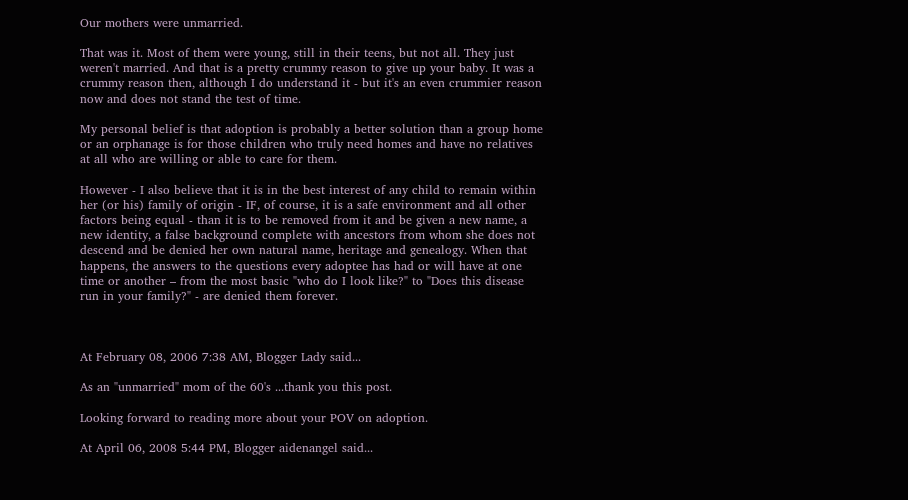Our mothers were unmarried.

That was it. Most of them were young, still in their teens, but not all. They just weren't married. And that is a pretty crummy reason to give up your baby. It was a crummy reason then, although I do understand it - but it's an even crummier reason now and does not stand the test of time.

My personal belief is that adoption is probably a better solution than a group home or an orphanage is for those children who truly need homes and have no relatives at all who are willing or able to care for them.

However - I also believe that it is in the best interest of any child to remain within her (or his) family of origin - IF, of course, it is a safe environment and all other factors being equal - than it is to be removed from it and be given a new name, a new identity, a false background complete with ancestors from whom she does not descend and be denied her own natural name, heritage and genealogy. When that happens, the answers to the questions every adoptee has had or will have at one time or another – from the most basic "who do I look like?" to "Does this disease run in your family?" - are denied them forever.



At February 08, 2006 7:38 AM, Blogger Lady said...

As an "unmarried" mom of the 60's ...thank you this post.

Looking forward to reading more about your POV on adoption.

At April 06, 2008 5:44 PM, Blogger aidenangel said...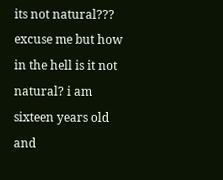its not natural??? excuse me but how in the hell is it not natural? i am sixteen years old and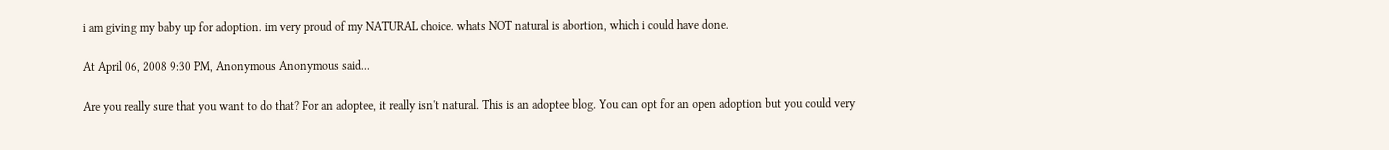i am giving my baby up for adoption. im very proud of my NATURAL choice. whats NOT natural is abortion, which i could have done.

At April 06, 2008 9:30 PM, Anonymous Anonymous said...

Are you really sure that you want to do that? For an adoptee, it really isn't natural. This is an adoptee blog. You can opt for an open adoption but you could very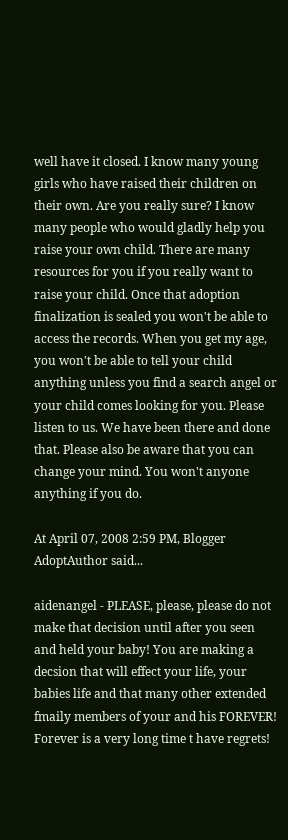well have it closed. I know many young girls who have raised their children on their own. Are you really sure? I know many people who would gladly help you raise your own child. There are many resources for you if you really want to raise your child. Once that adoption finalization is sealed you won't be able to access the records. When you get my age, you won't be able to tell your child anything unless you find a search angel or your child comes looking for you. Please listen to us. We have been there and done that. Please also be aware that you can change your mind. You won't anyone anything if you do.

At April 07, 2008 2:59 PM, Blogger AdoptAuthor said...

aidenangel - PLEASE, please, please do not make that decision until after you seen and held your baby! You are making a decsion that will effect your life, your babies life and that many other extended fmaily members of your and his FOREVER! Forever is a very long time t have regrets!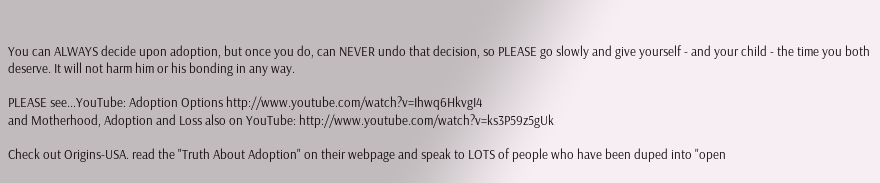You can ALWAYS decide upon adoption, but once you do, can NEVER undo that decision, so PLEASE go slowly and give yourself - and your child - the time you both deserve. It will not harm him or his bonding in any way.

PLEASE see...YouTube: Adoption Options http://www.youtube.com/watch?v=Ihwq6HkvgI4
and Motherhood, Adoption and Loss also on YouTube: http://www.youtube.com/watch?v=ks3P59z5gUk

Check out Origins-USA. read the "Truth About Adoption" on their webpage and speak to LOTS of people who have been duped into "open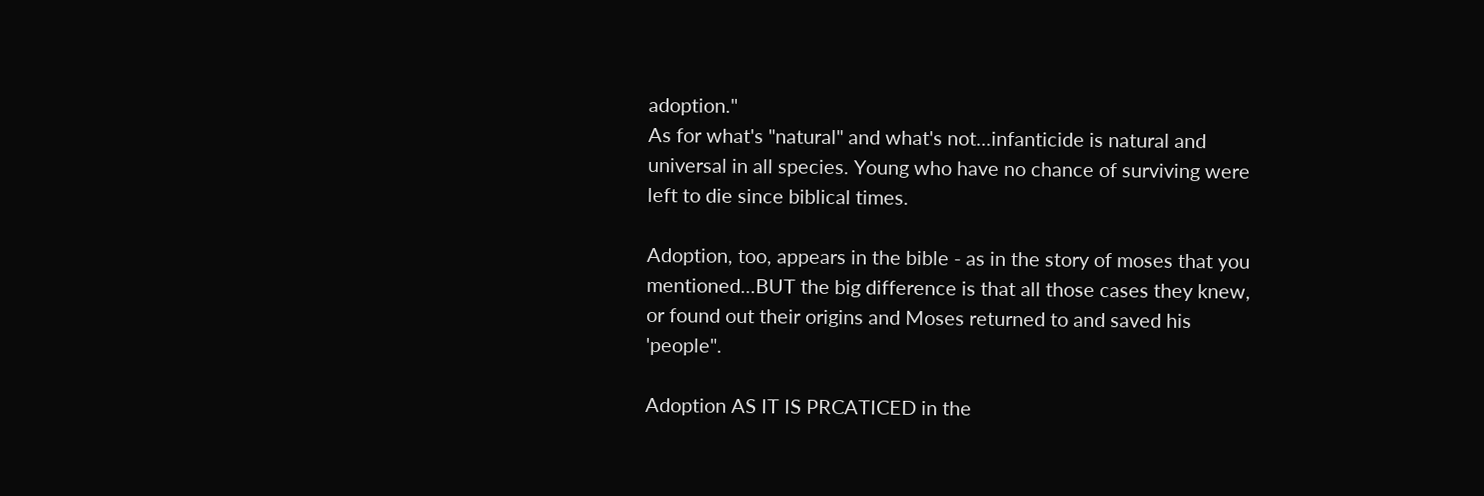adoption."
As for what's "natural" and what's not...infanticide is natural and universal in all species. Young who have no chance of surviving were left to die since biblical times.

Adoption, too, appears in the bible - as in the story of moses that you mentioned...BUT the big difference is that all those cases they knew, or found out their origins and Moses returned to and saved his 'people".

Adoption AS IT IS PRCATICED in the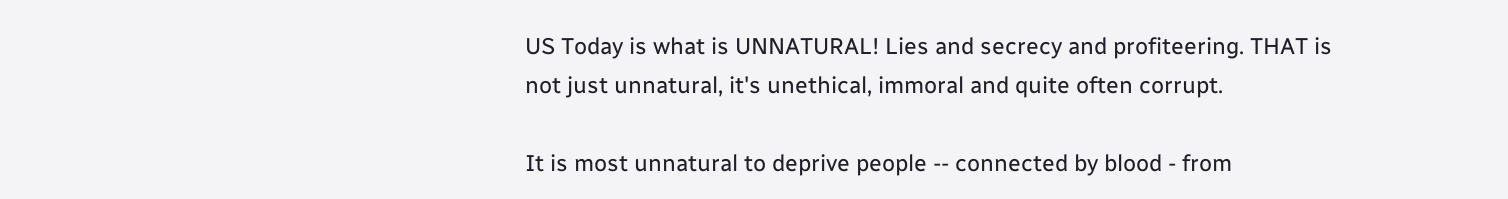US Today is what is UNNATURAL! Lies and secrecy and profiteering. THAT is not just unnatural, it's unethical, immoral and quite often corrupt.

It is most unnatural to deprive people -- connected by blood - from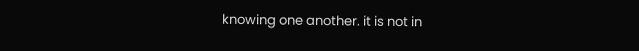knowing one another. it is not in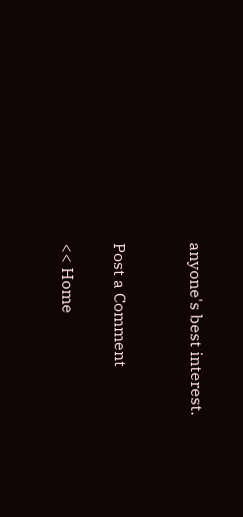anyone's best interest.


Post a Comment

<< Home